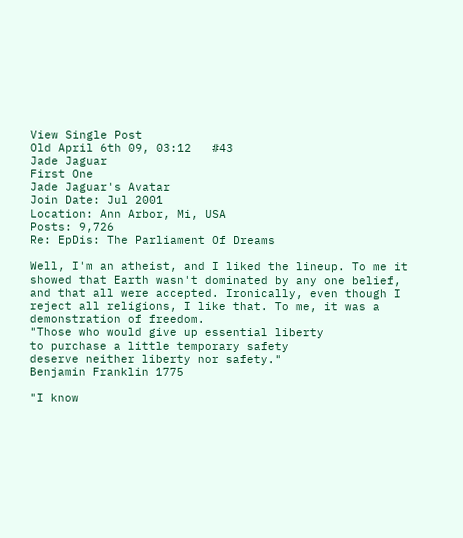View Single Post
Old April 6th 09, 03:12   #43
Jade Jaguar
First One
Jade Jaguar's Avatar
Join Date: Jul 2001
Location: Ann Arbor, Mi, USA
Posts: 9,726
Re: EpDis: The Parliament Of Dreams

Well, I'm an atheist, and I liked the lineup. To me it showed that Earth wasn't dominated by any one belief, and that all were accepted. Ironically, even though I reject all religions, I like that. To me, it was a demonstration of freedom.
"Those who would give up essential liberty
to purchase a little temporary safety
deserve neither liberty nor safety."
Benjamin Franklin 1775

"I know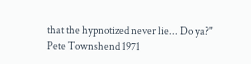that the hypnotized never lie... Do ya?"
Pete Townshend 1971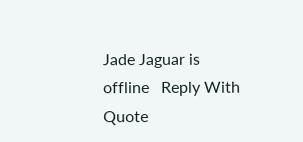Jade Jaguar is offline   Reply With Quote